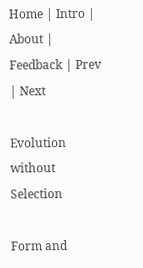Home | Intro | About | Feedback | Prev | Next

Evolution without Selection

Form and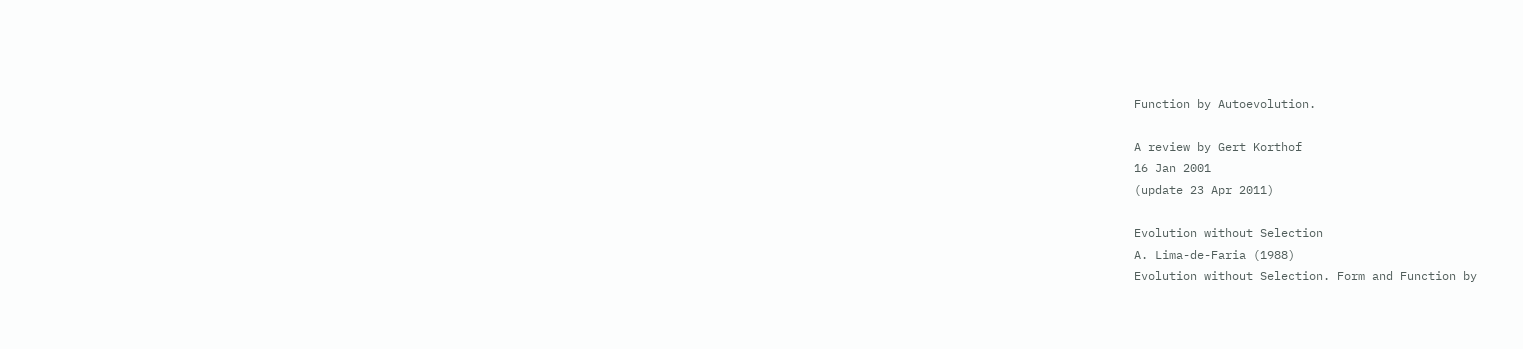Function by Autoevolution.

A review by Gert Korthof
16 Jan 2001
(update 23 Apr 2011)

Evolution without Selection
A. Lima-de-Faria (1988)
Evolution without Selection. Form and Function by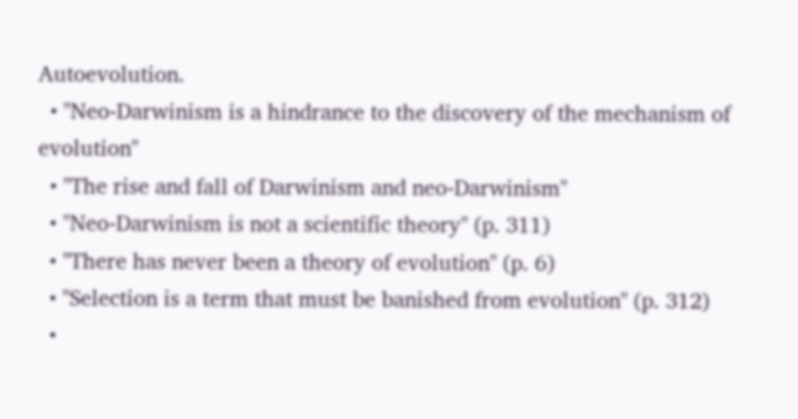Autoevolution.
  • "Neo-Darwinism is a hindrance to the discovery of the mechanism of evolution"
  • "The rise and fall of Darwinism and neo-Darwinism"
  • "Neo-Darwinism is not a scientific theory" (p. 311)
  • "There has never been a theory of evolution" (p. 6)
  • "Selection is a term that must be banished from evolution" (p. 312)
  •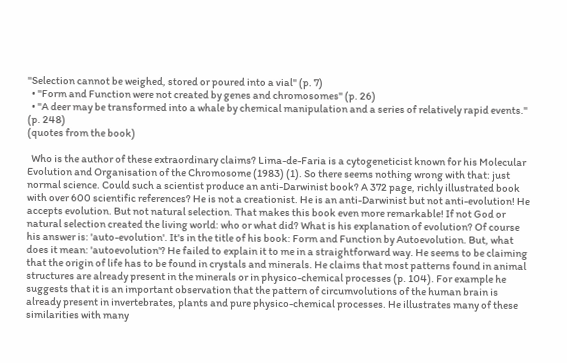"Selection cannot be weighed, stored or poured into a vial" (p. 7)
  • "Form and Function were not created by genes and chromosomes" (p. 26)
  • "A deer may be transformed into a whale by chemical manipulation and a series of relatively rapid events." (p. 248)
(quotes from the book)

  Who is the author of these extraordinary claims? Lima-de-Faria is a cytogeneticist known for his Molecular Evolution and Organisation of the Chromosome (1983) (1). So there seems nothing wrong with that: just normal science. Could such a scientist produce an anti-Darwinist book? A 372 page, richly illustrated book with over 600 scientific references? He is not a creationist. He is an anti-Darwinist but not anti-evolution! He accepts evolution. But not natural selection. That makes this book even more remarkable! If not God or natural selection created the living world: who or what did? What is his explanation of evolution? Of course his answer is: 'auto-evolution'. It's in the title of his book: Form and Function by Autoevolution. But, what does it mean: 'autoevolution'? He failed to explain it to me in a straightforward way. He seems to be claiming that the origin of life has to be found in crystals and minerals. He claims that most patterns found in animal structures are already present in the minerals or in physico-chemical processes (p. 104). For example he suggests that it is an important observation that the pattern of circumvolutions of the human brain is already present in invertebrates, plants and pure physico-chemical processes. He illustrates many of these similarities with many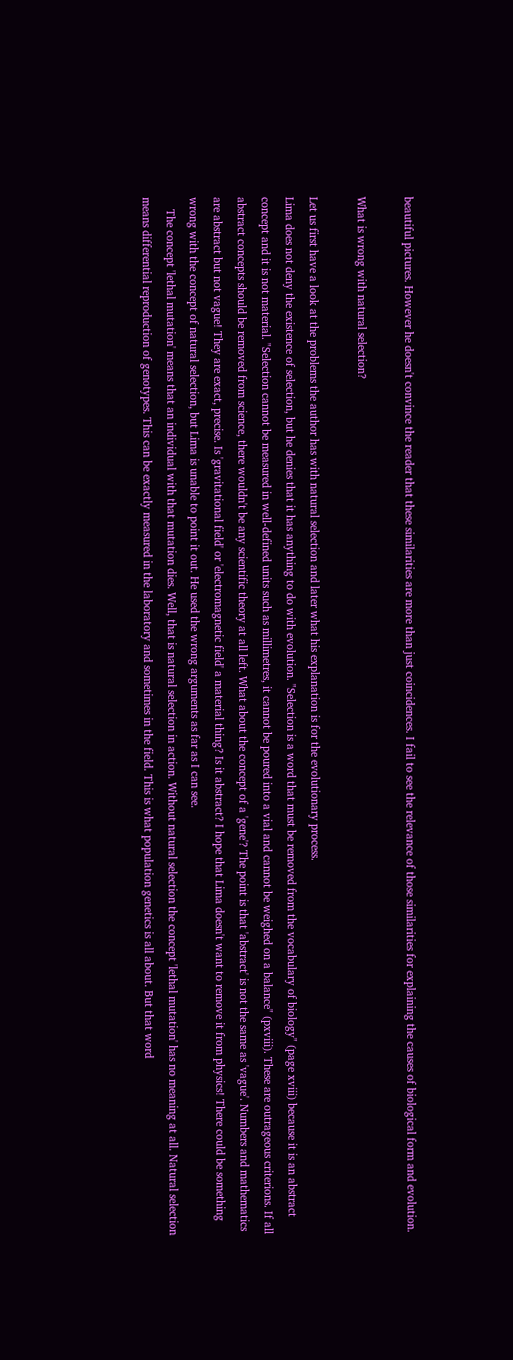beautiful pictures. However he doesn't convince the reader that these similarities are more than just coincidences. I fail to see the relevance of those similarities for explaining the causes of biological form and evolution.

What is wrong with natural selection?

Let us first have a look at the problems the author has with natural selection and later what his explanation is for the evolutionary process.
Lima does not deny the existence of selection, but he denies that it has anything to do with evolution. "Selection is a word that must be removed from the vocabulary of biology" (page xviii) because it is an abstract concept and it is not material. "Selection cannot be measured in well-defined units such as millimetres, it cannot be poured into a vial and cannot be weighed on a balance" (pxviii). These are outrageous criterions. If all abstract concepts should be removed from science, there wouldn't be any scientific theory at all left. What about the concept of a 'gene'? The point is that 'abstract' is not the same as 'vague'. Numbers and mathematics are abstract but not vague! They are exact, precise. Is 'gravitational field' or 'electromagnetic field' a material thing? Is it abstract? I hope that Lima doesn't want to remove it from physics! There could be something wrong with the concept of natural selection, but Lima is unable to point it out. He used the wrong arguments as far as I can see.
    The concept 'lethal mutation' means that an individual with that mutation dies. Well, that is natural selection in action. Without natural selection the concept 'lethal mutation' has no meaning at all. Natural selection means differential reproduction of genotypes. This can be exactly measured in the laboratory and sometimes in the field. This is what population genetics is all about. But that word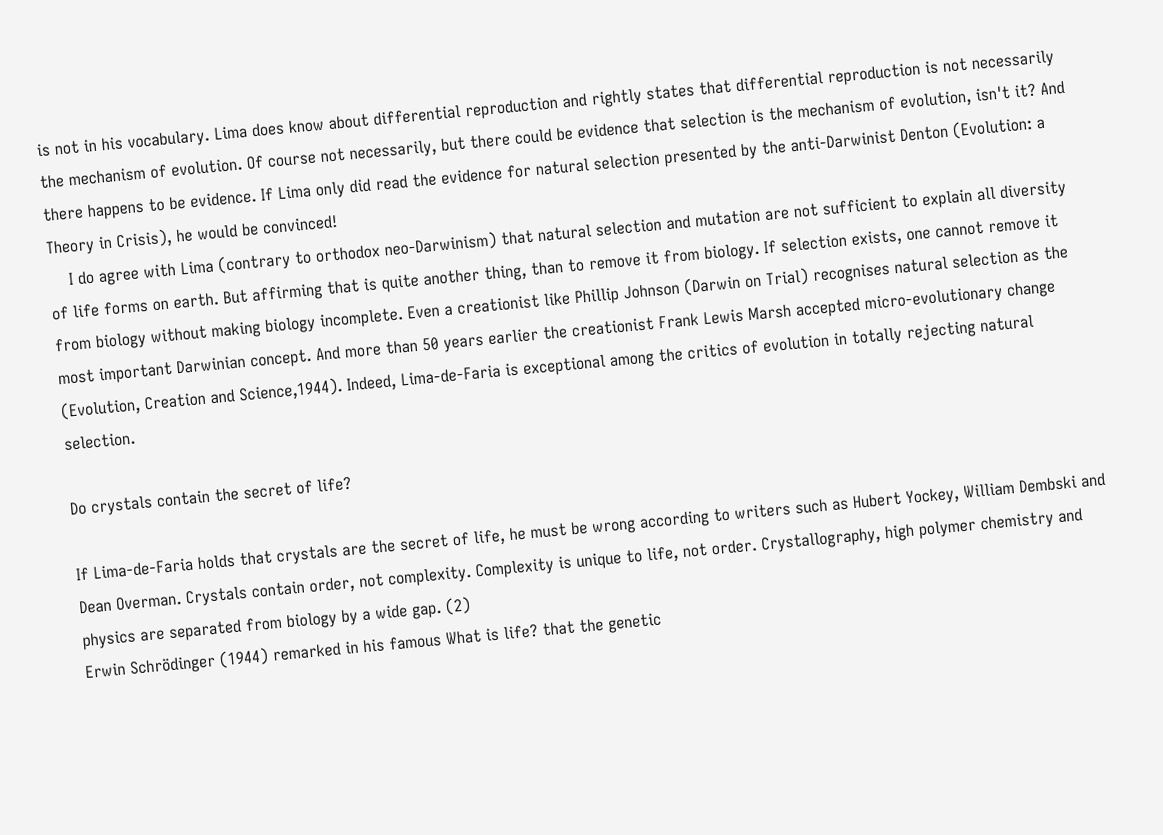is not in his vocabulary. Lima does know about differential reproduction and rightly states that differential reproduction is not necessarily the mechanism of evolution. Of course not necessarily, but there could be evidence that selection is the mechanism of evolution, isn't it? And there happens to be evidence. If Lima only did read the evidence for natural selection presented by the anti-Darwinist Denton (Evolution: a Theory in Crisis), he would be convinced!
    I do agree with Lima (contrary to orthodox neo-Darwinism) that natural selection and mutation are not sufficient to explain all diversity of life forms on earth. But affirming that is quite another thing, than to remove it from biology. If selection exists, one cannot remove it from biology without making biology incomplete. Even a creationist like Phillip Johnson (Darwin on Trial) recognises natural selection as the most important Darwinian concept. And more than 50 years earlier the creationist Frank Lewis Marsh accepted micro-evolutionary change (Evolution, Creation and Science,1944). Indeed, Lima-de-Faria is exceptional among the critics of evolution in totally rejecting natural selection.

Do crystals contain the secret of life?

If Lima-de-Faria holds that crystals are the secret of life, he must be wrong according to writers such as Hubert Yockey, William Dembski and Dean Overman. Crystals contain order, not complexity. Complexity is unique to life, not order. Crystallography, high polymer chemistry and physics are separated from biology by a wide gap. (2)
Erwin Schrödinger (1944) remarked in his famous What is life? that the genetic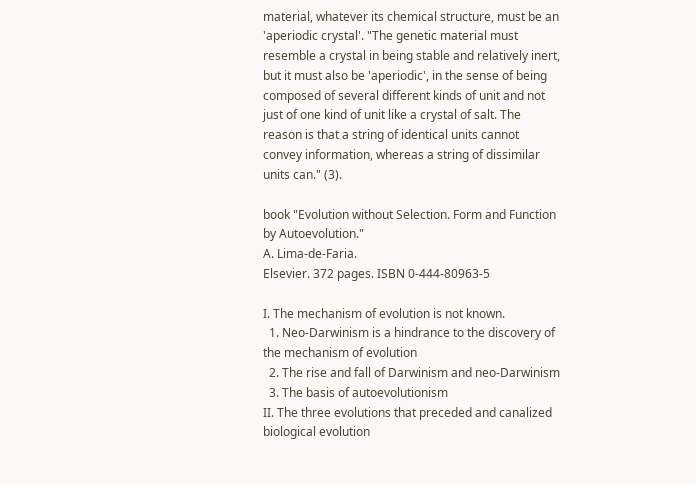material, whatever its chemical structure, must be an 'aperiodic crystal'. "The genetic material must resemble a crystal in being stable and relatively inert, but it must also be 'aperiodic', in the sense of being composed of several different kinds of unit and not just of one kind of unit like a crystal of salt. The reason is that a string of identical units cannot convey information, whereas a string of dissimilar units can." (3).

book "Evolution without Selection. Form and Function by Autoevolution."
A. Lima-de-Faria.
Elsevier. 372 pages. ISBN 0-444-80963-5

I. The mechanism of evolution is not known.
  1. Neo-Darwinism is a hindrance to the discovery of the mechanism of evolution
  2. The rise and fall of Darwinism and neo-Darwinism
  3. The basis of autoevolutionism
II. The three evolutions that preceded and canalized biological evolution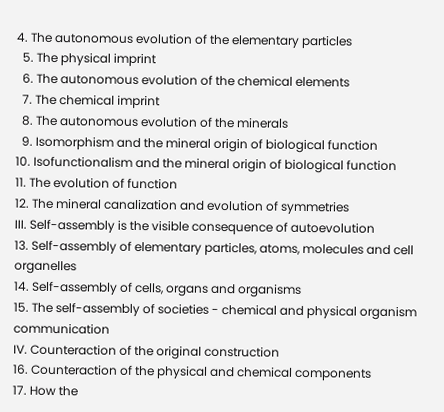4. The autonomous evolution of the elementary particles
  5. The physical imprint
  6. The autonomous evolution of the chemical elements
  7. The chemical imprint
  8. The autonomous evolution of the minerals
  9. Isomorphism and the mineral origin of biological function
10. Isofunctionalism and the mineral origin of biological function
11. The evolution of function
12. The mineral canalization and evolution of symmetries
III. Self-assembly is the visible consequence of autoevolution
13. Self-assembly of elementary particles, atoms, molecules and cell organelles
14. Self-assembly of cells, organs and organisms
15. The self-assembly of societies - chemical and physical organism communication
IV. Counteraction of the original construction
16. Counteraction of the physical and chemical components
17. How the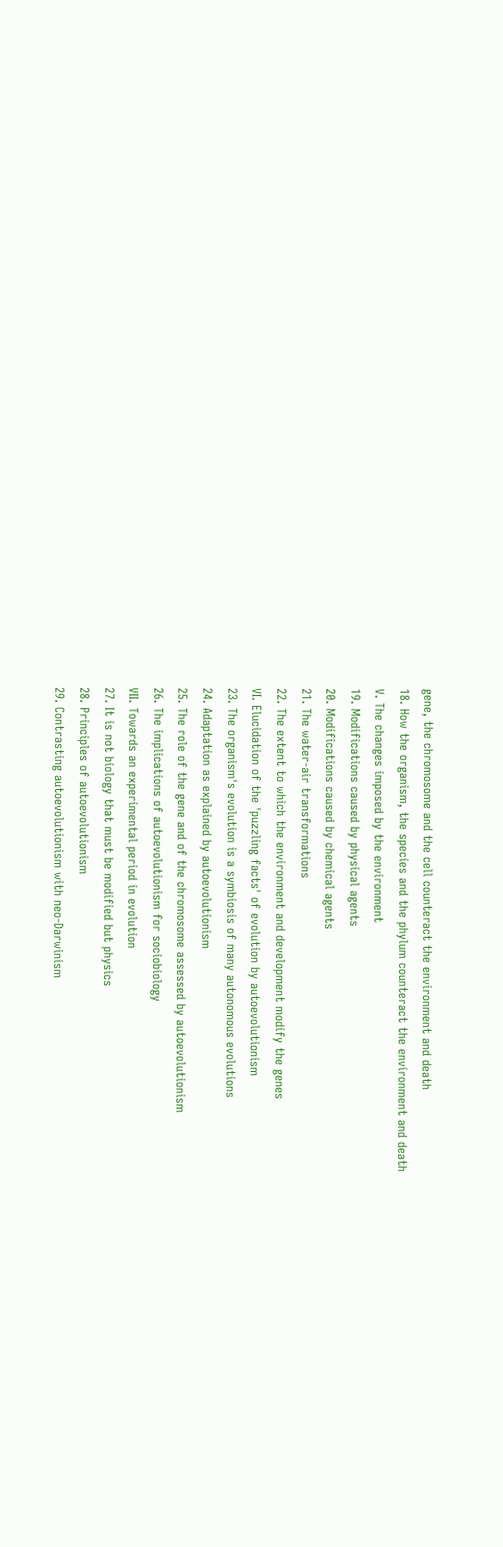gene, the chromosome and the cell counteract the environment and death
18. How the organism, the species and the phylum counteract the environment and death
V. The changes imposed by the environment
19. Modifications caused by physical agents
20. Modifications caused by chemical agents
21. The water-air transformations
22. The extent to which the environment and development modify the genes
VI. Elucidation of the 'puzzling facts' of evolution by autoevolutionism
23. The organism's evolution is a symbiosis of many autonomous evolutions
24. Adaptation as explained by autoevolutionism
25. The role of the gene and of the chromosome assessed by autoevolutionism
26. The implications of autoevolutionism for sociobiology
VII. Towards an experimental period in evolution
27. It is not biology that must be modified but physics
28. Principles of autoevolutionism
29. Contrasting autoevolutionism with neo-Darwinism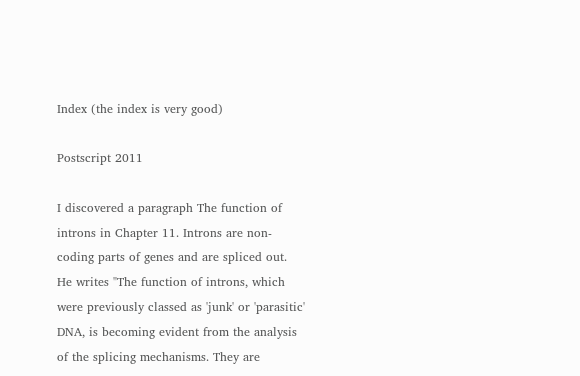Index (the index is very good)

Postscript 2011

I discovered a paragraph The function of introns in Chapter 11. Introns are non-coding parts of genes and are spliced out. He writes "The function of introns, which were previously classed as 'junk' or 'parasitic' DNA, is becoming evident from the analysis of the splicing mechanisms. They are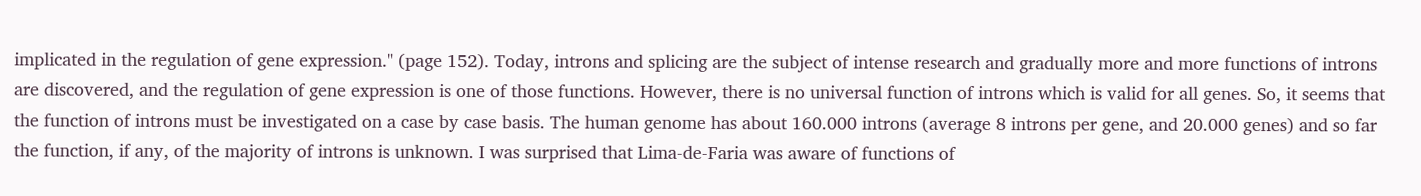implicated in the regulation of gene expression." (page 152). Today, introns and splicing are the subject of intense research and gradually more and more functions of introns are discovered, and the regulation of gene expression is one of those functions. However, there is no universal function of introns which is valid for all genes. So, it seems that the function of introns must be investigated on a case by case basis. The human genome has about 160.000 introns (average 8 introns per gene, and 20.000 genes) and so far the function, if any, of the majority of introns is unknown. I was surprised that Lima-de-Faria was aware of functions of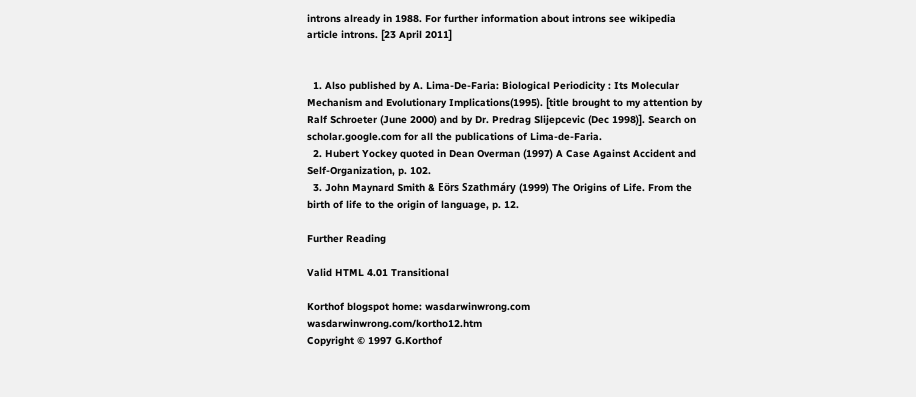introns already in 1988. For further information about introns see wikipedia article introns. [23 April 2011]


  1. Also published by A. Lima-De-Faria: Biological Periodicity : Its Molecular Mechanism and Evolutionary Implications(1995). [title brought to my attention by Ralf Schroeter (June 2000) and by Dr. Predrag Slijepcevic (Dec 1998)]. Search on scholar.google.com for all the publications of Lima-de-Faria.
  2. Hubert Yockey quoted in Dean Overman (1997) A Case Against Accident and Self-Organization, p. 102.
  3. John Maynard Smith & Eörs Szathmáry (1999) The Origins of Life. From the birth of life to the origin of language, p. 12.

Further Reading

Valid HTML 4.01 Transitional

Korthof blogspot home: wasdarwinwrong.com wasdarwinwrong.com/kortho12.htm
Copyright © 1997 G.Korthof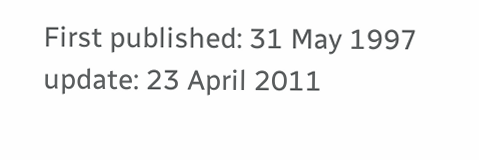First published: 31 May 1997 update: 23 April 2011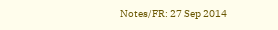Notes/FR: 27 Sep 2014